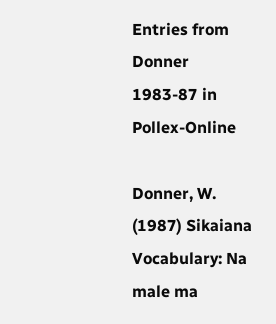Entries from Donner 1983-87 in Pollex-Online

Donner, W. (1987) Sikaiana Vocabulary: Na male ma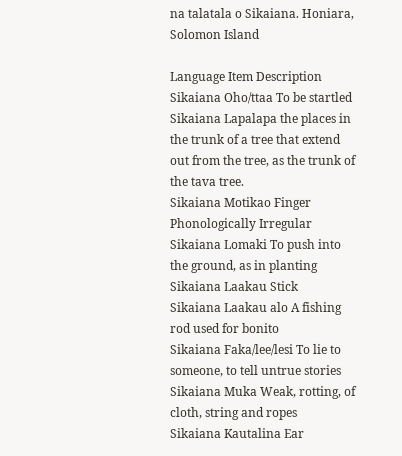na talatala o Sikaiana. Honiara, Solomon Island

Language Item Description
Sikaiana Oho/ttaa To be startled
Sikaiana Lapalapa the places in the trunk of a tree that extend out from the tree, as the trunk of the tava tree.
Sikaiana Motikao Finger Phonologically Irregular
Sikaiana Lomaki To push into the ground, as in planting
Sikaiana Laakau Stick
Sikaiana Laakau alo A fishing rod used for bonito
Sikaiana Faka/lee/lesi To lie to someone, to tell untrue stories
Sikaiana Muka Weak, rotting, of cloth, string and ropes
Sikaiana Kautalina Ear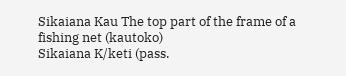Sikaiana Kau The top part of the frame of a fishing net (kautoko)
Sikaiana K/keti (pass.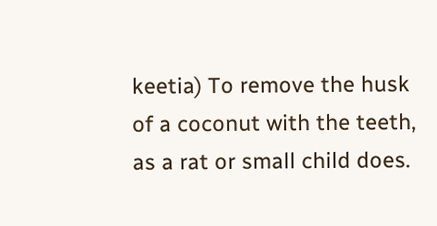keetia) To remove the husk of a coconut with the teeth, as a rat or small child does.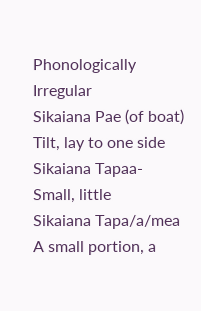Phonologically Irregular
Sikaiana Pae (of boat) Tilt, lay to one side
Sikaiana Tapaa- Small, little
Sikaiana Tapa/a/mea A small portion, a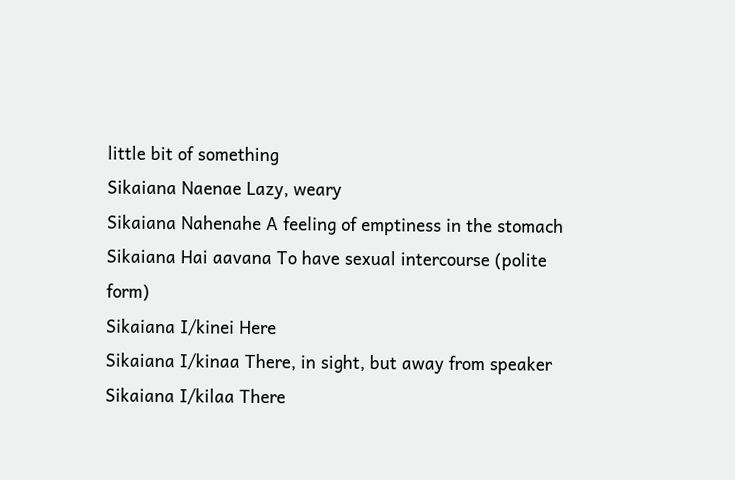little bit of something
Sikaiana Naenae Lazy, weary
Sikaiana Nahenahe A feeling of emptiness in the stomach
Sikaiana Hai aavana To have sexual intercourse (polite form)
Sikaiana I/kinei Here
Sikaiana I/kinaa There, in sight, but away from speaker
Sikaiana I/kilaa There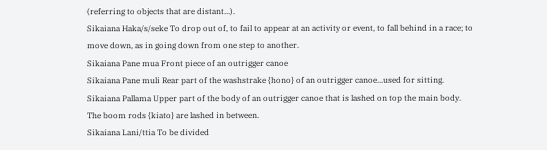(referring to objects that are distant...).
Sikaiana Haka/s/seke To drop out of, to fail to appear at an activity or event, to fall behind in a race; to move down, as in going down from one step to another.
Sikaiana Pane mua Front piece of an outrigger canoe
Sikaiana Pane muli Rear part of the washstrake {hono} of an outrigger canoe...used for sitting.
Sikaiana Pallama Upper part of the body of an outrigger canoe that is lashed on top the main body. The boom rods {kiato} are lashed in between.
Sikaiana Lani/ttia To be divided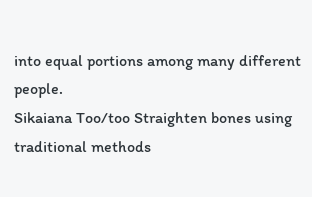into equal portions among many different people.
Sikaiana Too/too Straighten bones using traditional methods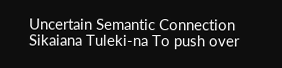Uncertain Semantic Connection
Sikaiana Tuleki-na To push over